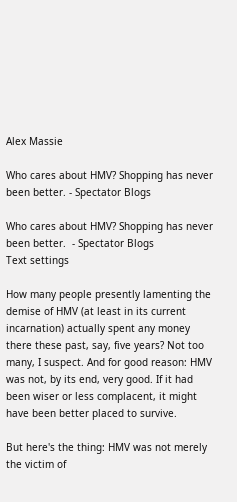Alex Massie

Who cares about HMV? Shopping has never been better. - Spectator Blogs

Who cares about HMV? Shopping has never been better.  - Spectator Blogs
Text settings

How many people presently lamenting the demise of HMV (at least in its current incarnation) actually spent any money there these past, say, five years? Not too many, I suspect. And for good reason: HMV was not, by its end, very good. If it had been wiser or less complacent, it might have been better placed to survive.

But here's the thing: HMV was not merely the victim of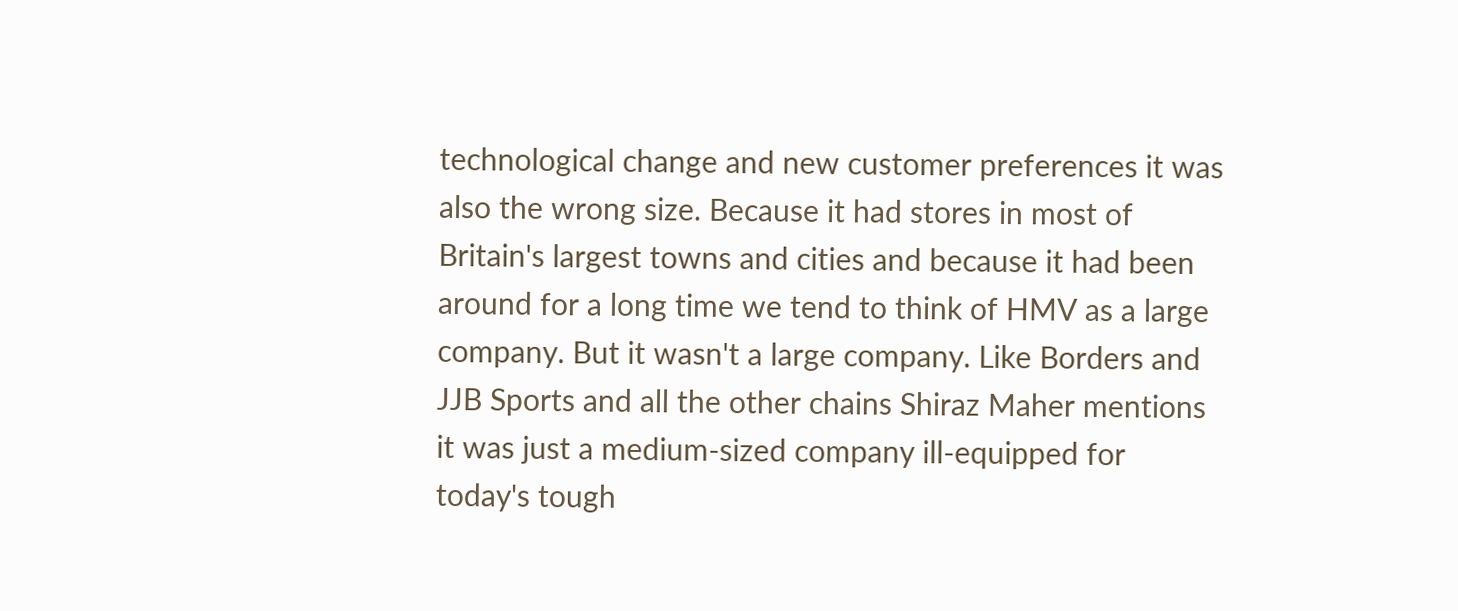technological change and new customer preferences it was also the wrong size. Because it had stores in most of Britain's largest towns and cities and because it had been around for a long time we tend to think of HMV as a large company. But it wasn't a large company. Like Borders and JJB Sports and all the other chains Shiraz Maher mentions it was just a medium-sized company ill-equipped for today's tough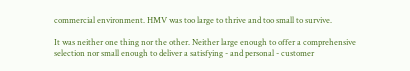commercial environment. HMV was too large to thrive and too small to survive.

It was neither one thing nor the other. Neither large enough to offer a comprehensive selection nor small enough to deliver a satisfying - and personal - customer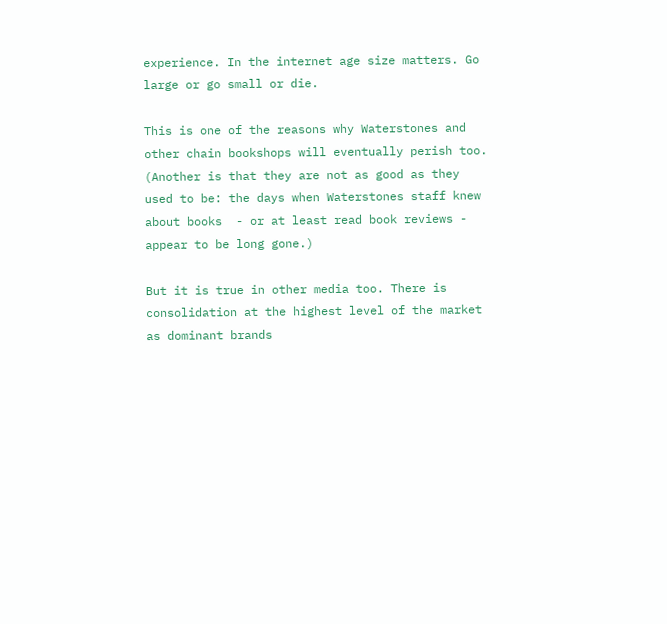experience. In the internet age size matters. Go large or go small or die.

This is one of the reasons why Waterstones and other chain bookshops will eventually perish too. (Another is that they are not as good as they used to be: the days when Waterstones staff knew about books  - or at least read book reviews - appear to be long gone.)

But it is true in other media too. There is consolidation at the highest level of the market as dominant brands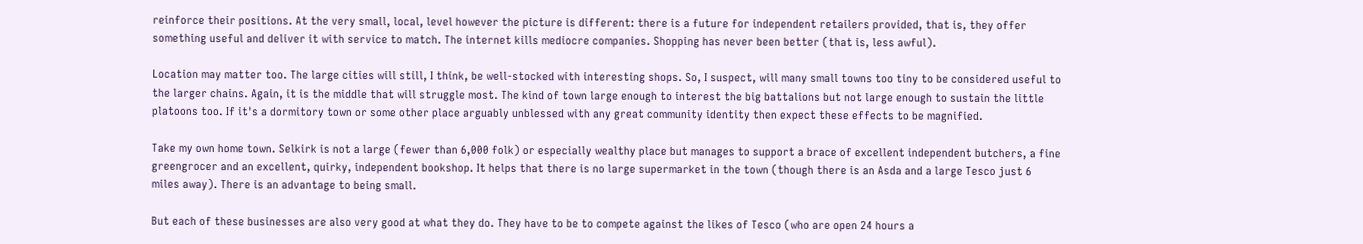reinforce their positions. At the very small, local, level however the picture is different: there is a future for independent retailers provided, that is, they offer something useful and deliver it with service to match. The internet kills mediocre companies. Shopping has never been better (that is, less awful).

Location may matter too. The large cities will still, I think, be well-stocked with interesting shops. So, I suspect, will many small towns too tiny to be considered useful to the larger chains. Again, it is the middle that will struggle most. The kind of town large enough to interest the big battalions but not large enough to sustain the little platoons too. If it's a dormitory town or some other place arguably unblessed with any great community identity then expect these effects to be magnified.

Take my own home town. Selkirk is not a large (fewer than 6,000 folk) or especially wealthy place but manages to support a brace of excellent independent butchers, a fine greengrocer and an excellent, quirky, independent bookshop. It helps that there is no large supermarket in the town (though there is an Asda and a large Tesco just 6 miles away). There is an advantage to being small.

But each of these businesses are also very good at what they do. They have to be to compete against the likes of Tesco (who are open 24 hours a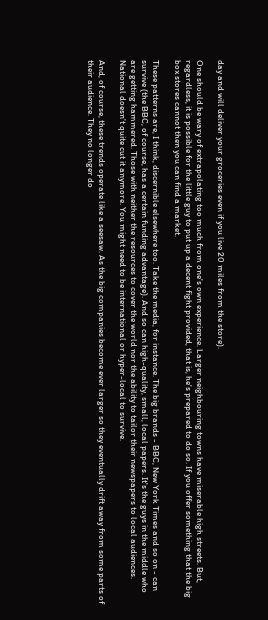day and will deliver your groceries even if you live 20 miles from the store).

One should be wary of extrapolating too much from one's own experience. Larger neighbouring towns have miserable high streets. But, regardless, it is possible for the little guy to put up a decent fight provided, that is, he's prepared to do so. If you offer something that the big box stores cannot then you can find a market.

These patterns are, I think, discernible elsewhere too. Take the media, for instance. The big brands - BBC, New York Times and so on - can survive (the BBC, of course, has a certain funding advantage). And so can high-quality, small, local papers. It's the guys in the middle who are getting hammered. Those with neither the resources to cover the world nor the ability to tailor their newspapers to local audiences. National doesn't quite cut it anymore. You might need to be international or hyper-local to survive.

And, of course, these trends operate like a seesaw. As the big companies become ever larger so they eventually drift away from some parts of their audience. They no longer do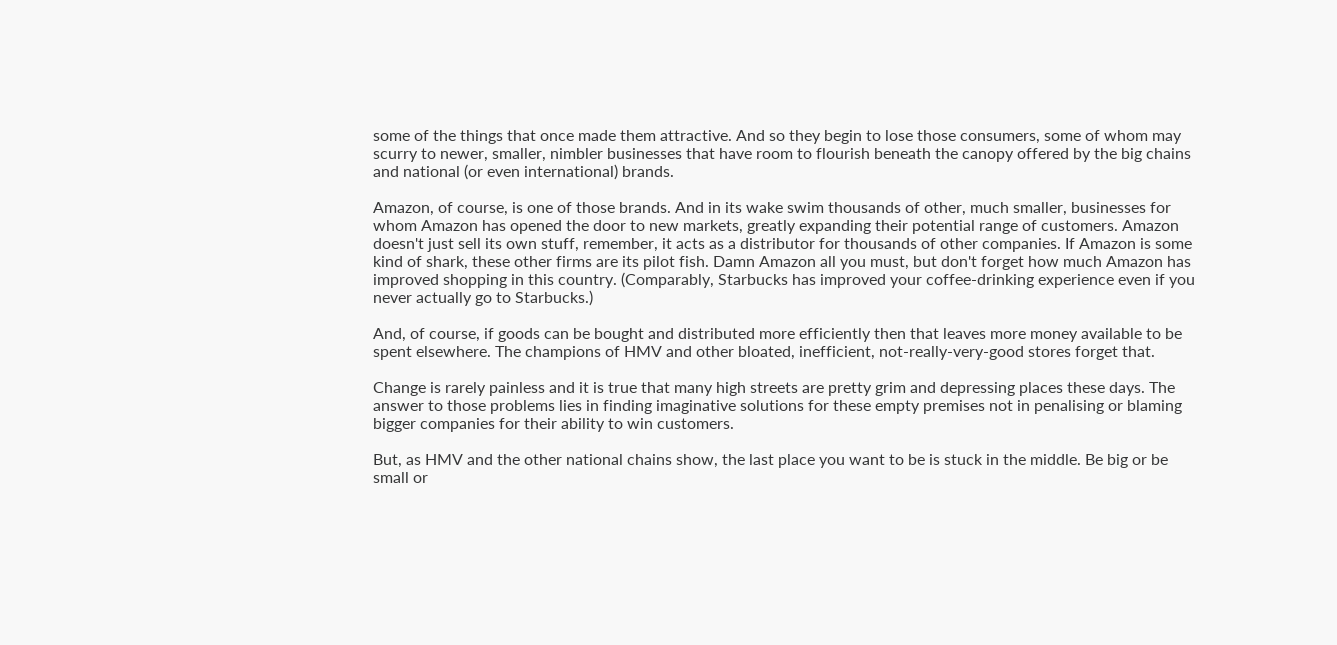some of the things that once made them attractive. And so they begin to lose those consumers, some of whom may scurry to newer, smaller, nimbler businesses that have room to flourish beneath the canopy offered by the big chains and national (or even international) brands.

Amazon, of course, is one of those brands. And in its wake swim thousands of other, much smaller, businesses for whom Amazon has opened the door to new markets, greatly expanding their potential range of customers. Amazon doesn't just sell its own stuff, remember, it acts as a distributor for thousands of other companies. If Amazon is some kind of shark, these other firms are its pilot fish. Damn Amazon all you must, but don't forget how much Amazon has improved shopping in this country. (Comparably, Starbucks has improved your coffee-drinking experience even if you never actually go to Starbucks.)

And, of course, if goods can be bought and distributed more efficiently then that leaves more money available to be spent elsewhere. The champions of HMV and other bloated, inefficient, not-really-very-good stores forget that.

Change is rarely painless and it is true that many high streets are pretty grim and depressing places these days. The answer to those problems lies in finding imaginative solutions for these empty premises not in penalising or blaming bigger companies for their ability to win customers.

But, as HMV and the other national chains show, the last place you want to be is stuck in the middle. Be big or be small or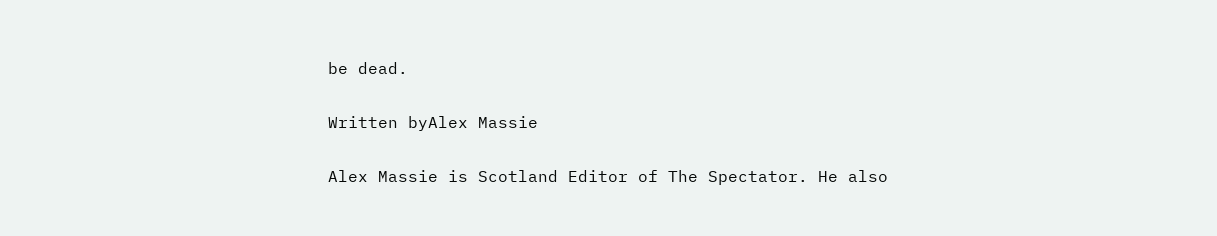be dead.

Written byAlex Massie

Alex Massie is Scotland Editor of The Spectator. He also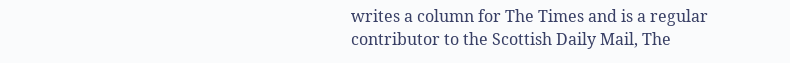writes a column for The Times and is a regular contributor to the Scottish Daily Mail, The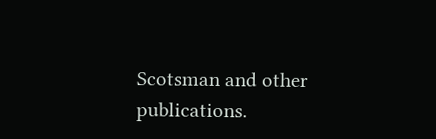Scotsman and other publications.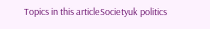Topics in this articleSocietyuk politics